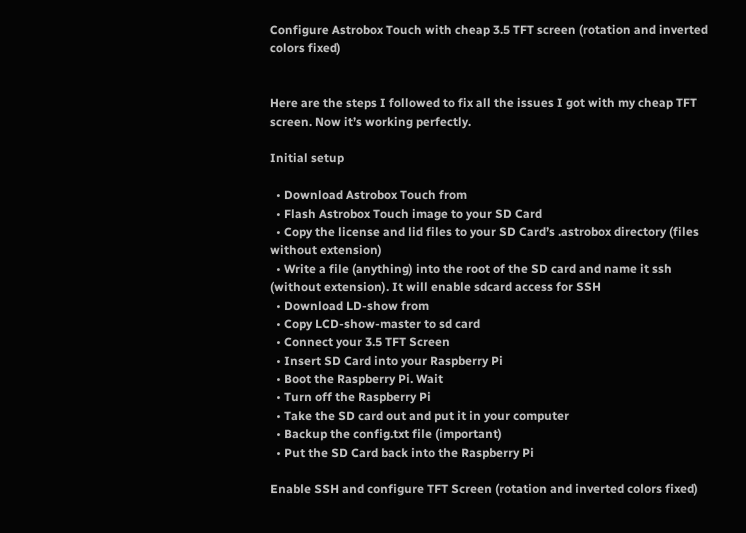Configure Astrobox Touch with cheap 3.5 TFT screen (rotation and inverted colors fixed)


Here are the steps I followed to fix all the issues I got with my cheap TFT screen. Now it’s working perfectly.

Initial setup

  • Download Astrobox Touch from
  • Flash Astrobox Touch image to your SD Card
  • Copy the license and lid files to your SD Card’s .astrobox directory (files without extension)
  • Write a file (anything) into the root of the SD card and name it ssh (without extension). It will enable sdcard access for SSH
  • Download LD-show from
  • Copy LCD-show-master to sd card
  • Connect your 3.5 TFT Screen
  • Insert SD Card into your Raspberry Pi
  • Boot the Raspberry Pi. Wait
  • Turn off the Raspberry Pi
  • Take the SD card out and put it in your computer
  • Backup the config.txt file (important)
  • Put the SD Card back into the Raspberry Pi

Enable SSH and configure TFT Screen (rotation and inverted colors fixed)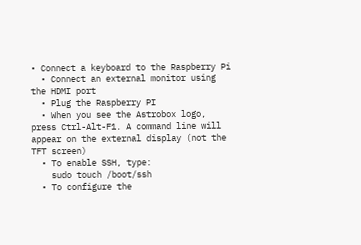• Connect a keyboard to the Raspberry Pi
  • Connect an external monitor using the HDMI port
  • Plug the Raspberry PI
  • When you see the Astrobox logo, press Ctrl-Alt-F1. A command line will appear on the external display (not the TFT screen)
  • To enable SSH, type:
    sudo touch /boot/ssh
  • To configure the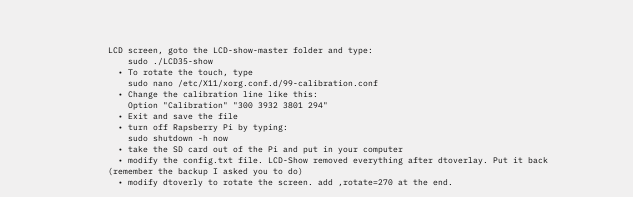LCD screen, goto the LCD-show-master folder and type:
    sudo ./LCD35-show
  • To rotate the touch, type
    sudo nano /etc/X11/xorg.conf.d/99-calibration.conf
  • Change the calibration line like this:
    Option "Calibration" "300 3932 3801 294"
  • Exit and save the file
  • turn off Rapsberry Pi by typing:
    sudo shutdown -h now
  • take the SD card out of the Pi and put in your computer
  • modify the config.txt file. LCD-Show removed everything after dtoverlay. Put it back (remember the backup I asked you to do)
  • modify dtoverly to rotate the screen. add ,rotate=270 at the end.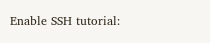Enable SSH tutorial: